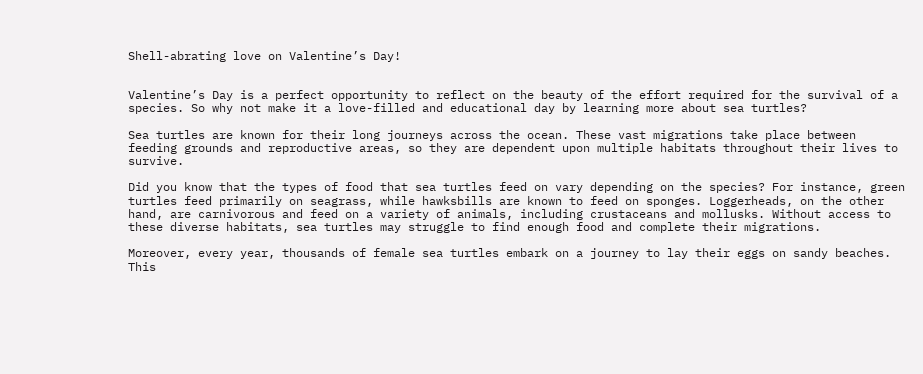Shell-abrating love on Valentine’s Day!


Valentine’s Day is a perfect opportunity to reflect on the beauty of the effort required for the survival of a species. So why not make it a love-filled and educational day by learning more about sea turtles?

Sea turtles are known for their long journeys across the ocean. These vast migrations take place between feeding grounds and reproductive areas, so they are dependent upon multiple habitats throughout their lives to survive.

Did you know that the types of food that sea turtles feed on vary depending on the species? For instance, green turtles feed primarily on seagrass, while hawksbills are known to feed on sponges. Loggerheads, on the other hand, are carnivorous and feed on a variety of animals, including crustaceans and mollusks. Without access to these diverse habitats, sea turtles may struggle to find enough food and complete their migrations.

Moreover, every year, thousands of female sea turtles embark on a journey to lay their eggs on sandy beaches. This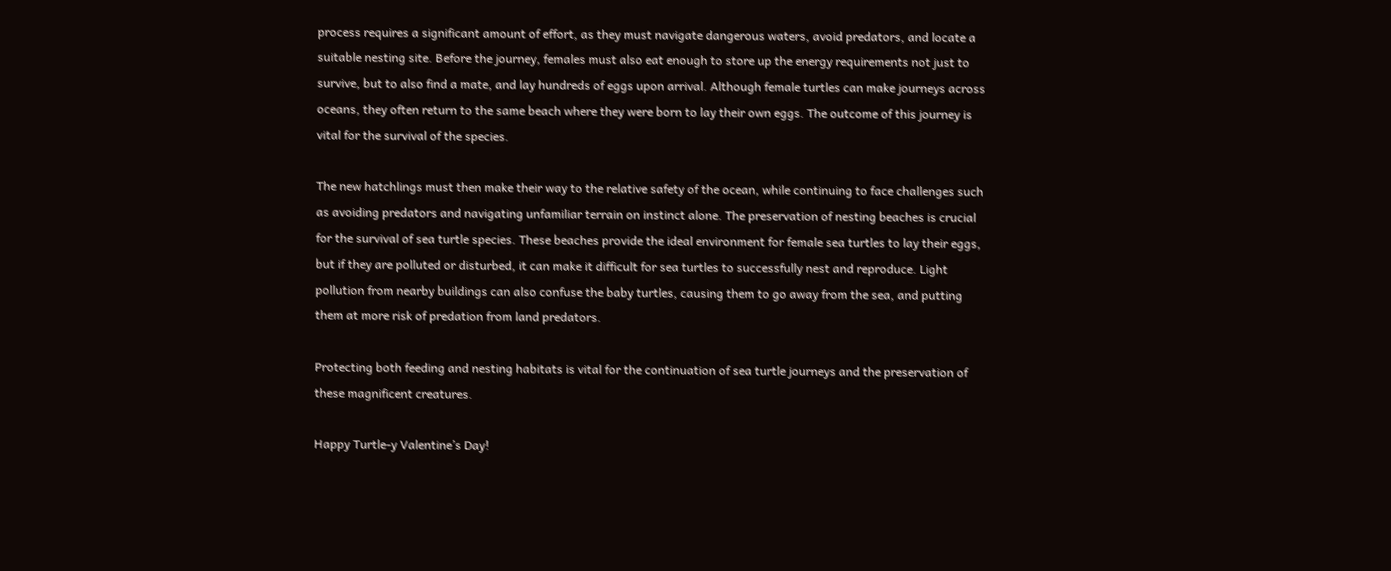process requires a significant amount of effort, as they must navigate dangerous waters, avoid predators, and locate a suitable nesting site. Before the journey, females must also eat enough to store up the energy requirements not just to survive, but to also find a mate, and lay hundreds of eggs upon arrival. Although female turtles can make journeys across oceans, they often return to the same beach where they were born to lay their own eggs. The outcome of this journey is vital for the survival of the species.

The new hatchlings must then make their way to the relative safety of the ocean, while continuing to face challenges such as avoiding predators and navigating unfamiliar terrain on instinct alone. The preservation of nesting beaches is crucial for the survival of sea turtle species. These beaches provide the ideal environment for female sea turtles to lay their eggs, but if they are polluted or disturbed, it can make it difficult for sea turtles to successfully nest and reproduce. Light pollution from nearby buildings can also confuse the baby turtles, causing them to go away from the sea, and putting them at more risk of predation from land predators.

Protecting both feeding and nesting habitats is vital for the continuation of sea turtle journeys and the preservation of these magnificent creatures.

Happy Turtle-y Valentine’s Day!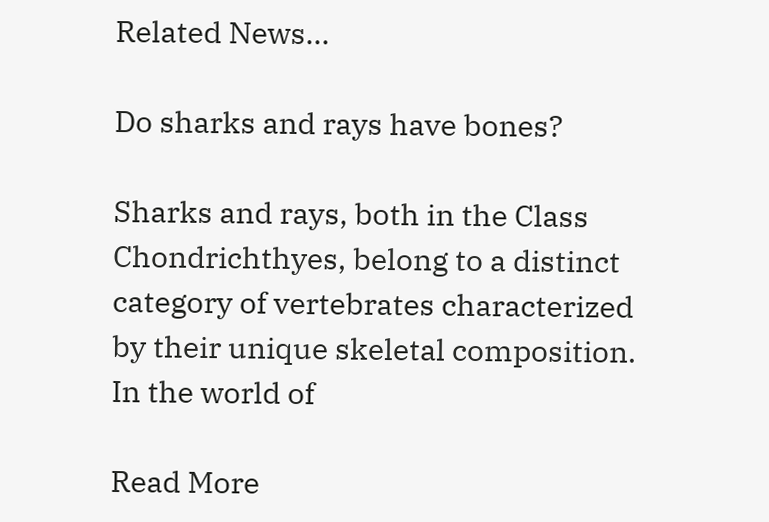Related News...

Do sharks and rays have bones?

Sharks and rays, both in the Class Chondrichthyes, belong to a distinct category of vertebrates characterized by their unique skeletal composition. In the world of

Read More